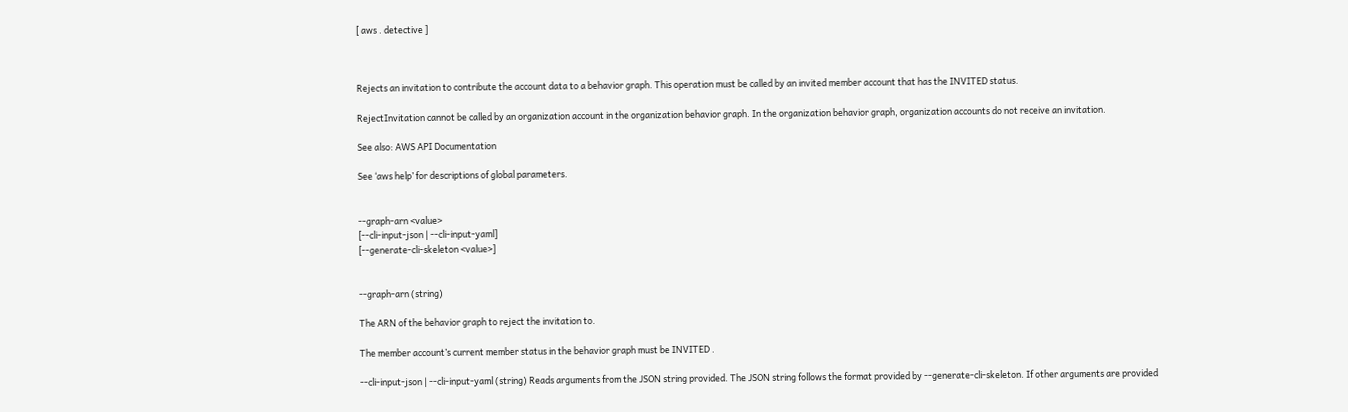[ aws . detective ]



Rejects an invitation to contribute the account data to a behavior graph. This operation must be called by an invited member account that has the INVITED status.

RejectInvitation cannot be called by an organization account in the organization behavior graph. In the organization behavior graph, organization accounts do not receive an invitation.

See also: AWS API Documentation

See ‘aws help’ for descriptions of global parameters.


--graph-arn <value>
[--cli-input-json | --cli-input-yaml]
[--generate-cli-skeleton <value>]


--graph-arn (string)

The ARN of the behavior graph to reject the invitation to.

The member account’s current member status in the behavior graph must be INVITED .

--cli-input-json | --cli-input-yaml (string) Reads arguments from the JSON string provided. The JSON string follows the format provided by --generate-cli-skeleton. If other arguments are provided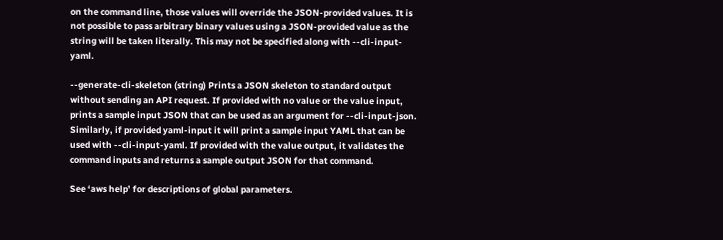on the command line, those values will override the JSON-provided values. It is not possible to pass arbitrary binary values using a JSON-provided value as the string will be taken literally. This may not be specified along with --cli-input-yaml.

--generate-cli-skeleton (string) Prints a JSON skeleton to standard output without sending an API request. If provided with no value or the value input, prints a sample input JSON that can be used as an argument for --cli-input-json. Similarly, if provided yaml-input it will print a sample input YAML that can be used with --cli-input-yaml. If provided with the value output, it validates the command inputs and returns a sample output JSON for that command.

See ‘aws help’ for descriptions of global parameters.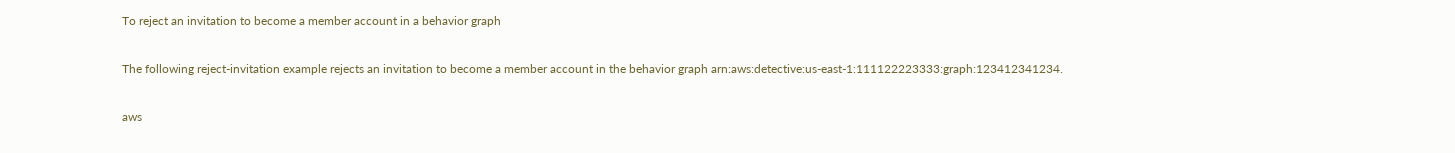To reject an invitation to become a member account in a behavior graph

The following reject-invitation example rejects an invitation to become a member account in the behavior graph arn:aws:detective:us-east-1:111122223333:graph:123412341234.

aws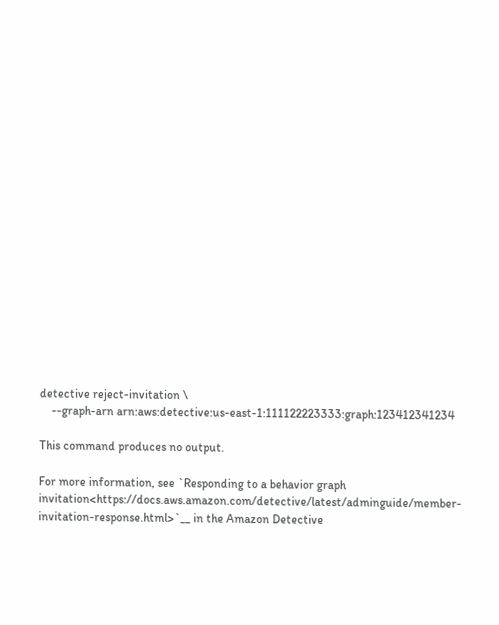detective reject-invitation \
    --graph-arn arn:aws:detective:us-east-1:111122223333:graph:123412341234

This command produces no output.

For more information, see `Responding to a behavior graph invitation<https://docs.aws.amazon.com/detective/latest/adminguide/member-invitation-response.html>`__ in the Amazon Detective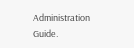Administration Guide.